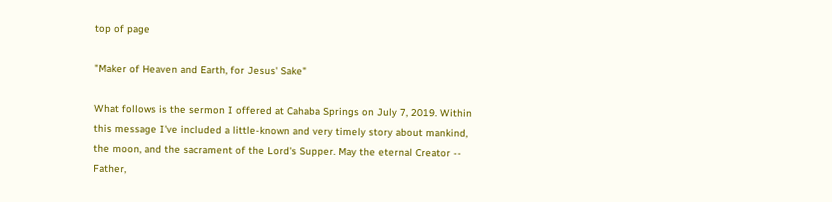top of page

"Maker of Heaven and Earth, for Jesus' Sake"

What follows is the sermon I offered at Cahaba Springs on July 7, 2019. Within this message I've included a little-known and very timely story about mankind, the moon, and the sacrament of the Lord's Supper. May the eternal Creator -- Father,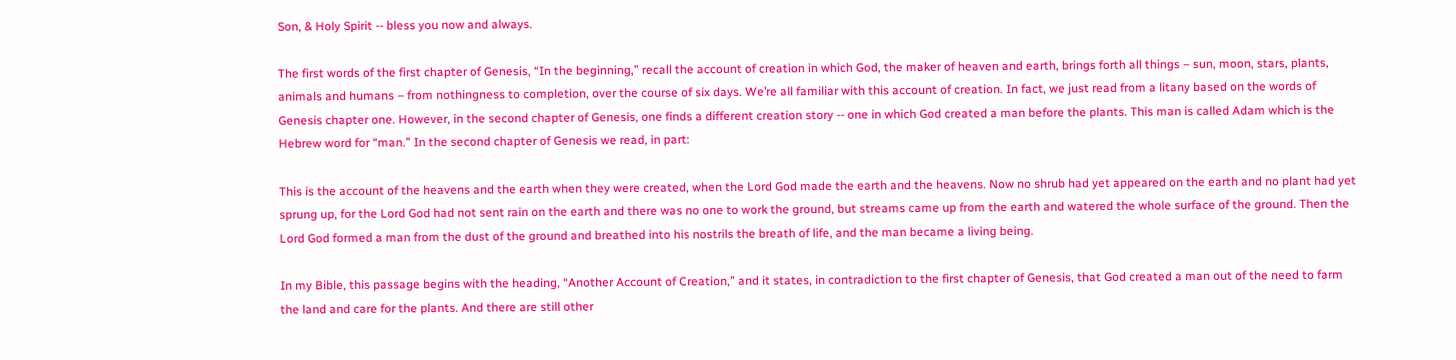Son, & Holy Spirit -- bless you now and always.

The first words of the first chapter of Genesis, “In the beginning,” recall the account of creation in which God, the maker of heaven and earth, brings forth all things – sun, moon, stars, plants, animals and humans – from nothingness to completion, over the course of six days. We’re all familiar with this account of creation. In fact, we just read from a litany based on the words of Genesis chapter one. However, in the second chapter of Genesis, one finds a different creation story -- one in which God created a man before the plants. This man is called Adam which is the Hebrew word for “man.” In the second chapter of Genesis we read, in part:

This is the account of the heavens and the earth when they were created, when the Lord God made the earth and the heavens. Now no shrub had yet appeared on the earth and no plant had yet sprung up, for the Lord God had not sent rain on the earth and there was no one to work the ground, but streams came up from the earth and watered the whole surface of the ground. Then the Lord God formed a man from the dust of the ground and breathed into his nostrils the breath of life, and the man became a living being.

In my Bible, this passage begins with the heading, “Another Account of Creation,” and it states, in contradiction to the first chapter of Genesis, that God created a man out of the need to farm the land and care for the plants. And there are still other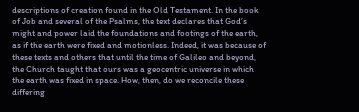descriptions of creation found in the Old Testament. In the book of Job and several of the Psalms, the text declares that God’s might and power laid the foundations and footings of the earth, as if the earth were fixed and motionless. Indeed, it was because of these texts and others that until the time of Galileo and beyond, the Church taught that ours was a geocentric universe in which the earth was fixed in space. How, then, do we reconcile these differing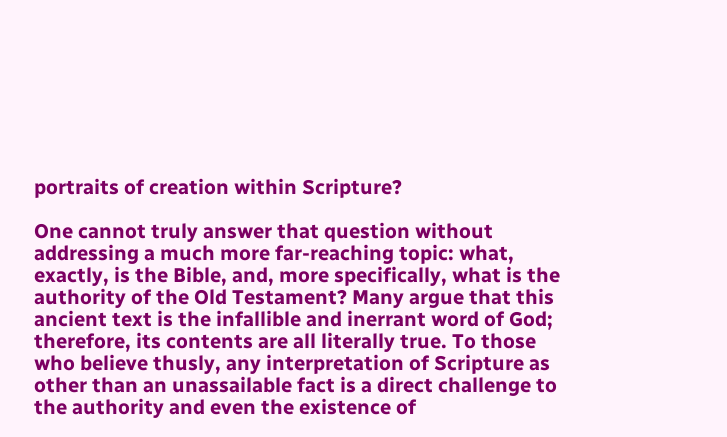portraits of creation within Scripture?

One cannot truly answer that question without addressing a much more far-reaching topic: what, exactly, is the Bible, and, more specifically, what is the authority of the Old Testament? Many argue that this ancient text is the infallible and inerrant word of God; therefore, its contents are all literally true. To those who believe thusly, any interpretation of Scripture as other than an unassailable fact is a direct challenge to the authority and even the existence of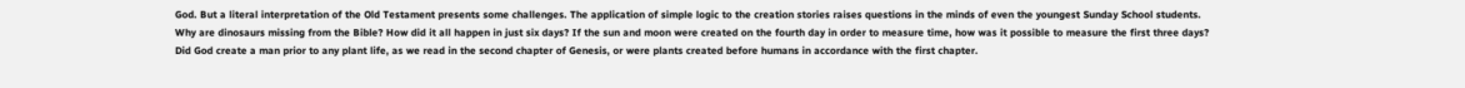God. But a literal interpretation of the Old Testament presents some challenges. The application of simple logic to the creation stories raises questions in the minds of even the youngest Sunday School students. Why are dinosaurs missing from the Bible? How did it all happen in just six days? If the sun and moon were created on the fourth day in order to measure time, how was it possible to measure the first three days? Did God create a man prior to any plant life, as we read in the second chapter of Genesis, or were plants created before humans in accordance with the first chapter.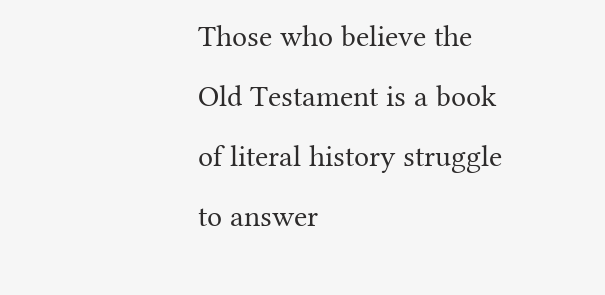Those who believe the Old Testament is a book of literal history struggle to answer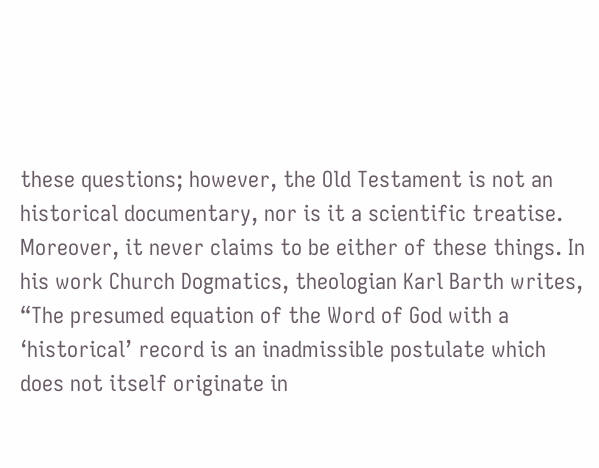these questions; however, the Old Testament is not an historical documentary, nor is it a scientific treatise. Moreover, it never claims to be either of these things. In his work Church Dogmatics, theologian Karl Barth writes, “The presumed equation of the Word of God with a ‘historical’ record is an inadmissible postulate which does not itself originate in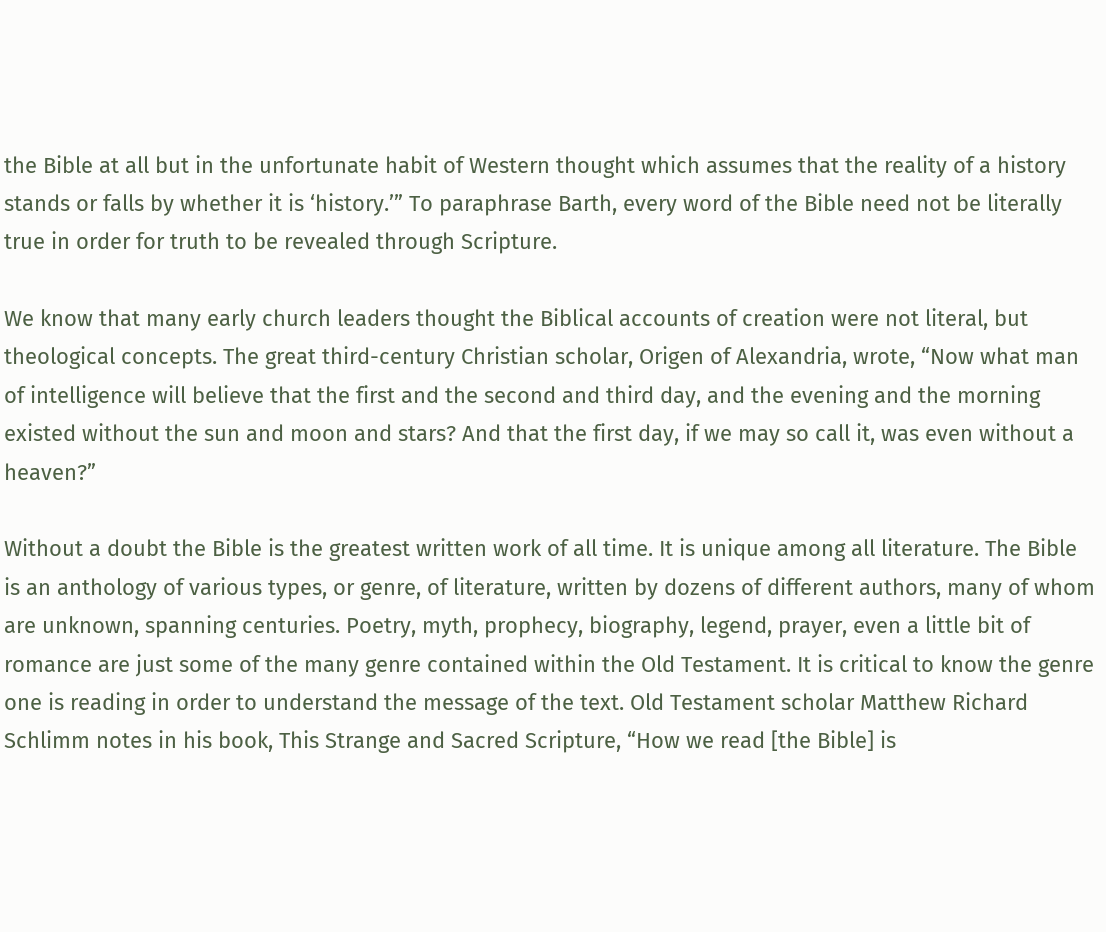the Bible at all but in the unfortunate habit of Western thought which assumes that the reality of a history stands or falls by whether it is ‘history.’” To paraphrase Barth, every word of the Bible need not be literally true in order for truth to be revealed through Scripture.

We know that many early church leaders thought the Biblical accounts of creation were not literal, but theological concepts. The great third-century Christian scholar, Origen of Alexandria, wrote, “Now what man of intelligence will believe that the first and the second and third day, and the evening and the morning existed without the sun and moon and stars? And that the first day, if we may so call it, was even without a heaven?”

Without a doubt the Bible is the greatest written work of all time. It is unique among all literature. The Bible is an anthology of various types, or genre, of literature, written by dozens of different authors, many of whom are unknown, spanning centuries. Poetry, myth, prophecy, biography, legend, prayer, even a little bit of romance are just some of the many genre contained within the Old Testament. It is critical to know the genre one is reading in order to understand the message of the text. Old Testament scholar Matthew Richard Schlimm notes in his book, This Strange and Sacred Scripture, “How we read [the Bible] is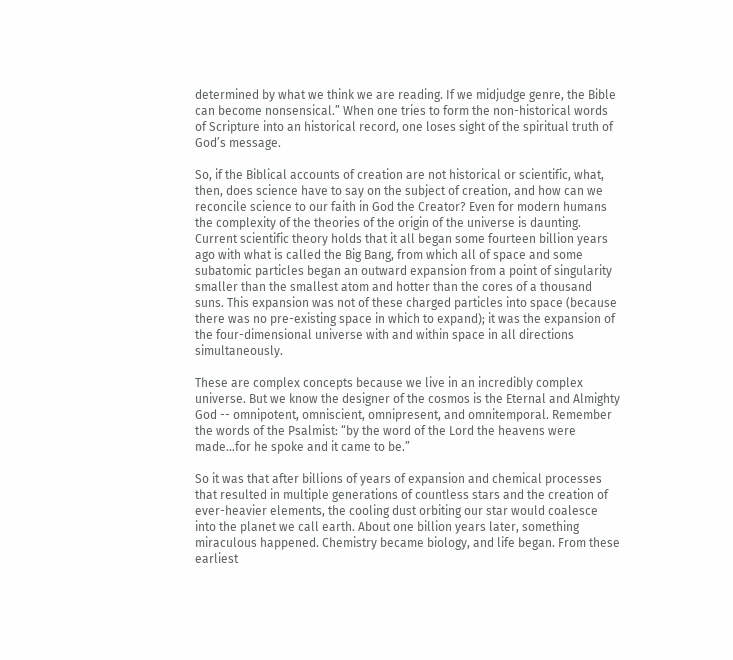determined by what we think we are reading. If we midjudge genre, the Bible can become nonsensical.” When one tries to form the non-historical words of Scripture into an historical record, one loses sight of the spiritual truth of God’s message.

So, if the Biblical accounts of creation are not historical or scientific, what, then, does science have to say on the subject of creation, and how can we reconcile science to our faith in God the Creator? Even for modern humans the complexity of the theories of the origin of the universe is daunting. Current scientific theory holds that it all began some fourteen billion years ago with what is called the Big Bang, from which all of space and some subatomic particles began an outward expansion from a point of singularity smaller than the smallest atom and hotter than the cores of a thousand suns. This expansion was not of these charged particles into space (because there was no pre-existing space in which to expand); it was the expansion of the four-dimensional universe with and within space in all directions simultaneously.

These are complex concepts because we live in an incredibly complex universe. But we know the designer of the cosmos is the Eternal and Almighty God -- omnipotent, omniscient, omnipresent, and omnitemporal. Remember the words of the Psalmist: “by the word of the Lord the heavens were made…for he spoke and it came to be.”

So it was that after billions of years of expansion and chemical processes that resulted in multiple generations of countless stars and the creation of ever-heavier elements, the cooling dust orbiting our star would coalesce into the planet we call earth. About one billion years later, something miraculous happened. Chemistry became biology, and life began. From these earliest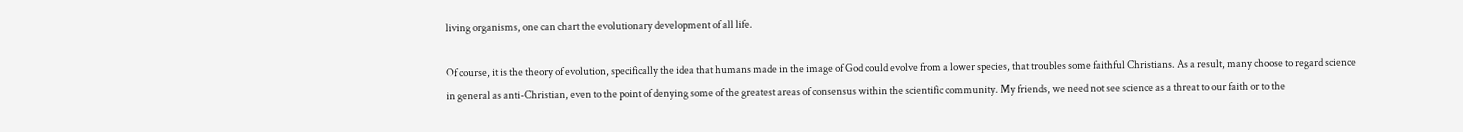living organisms, one can chart the evolutionary development of all life.

Of course, it is the theory of evolution, specifically the idea that humans made in the image of God could evolve from a lower species, that troubles some faithful Christians. As a result, many choose to regard science in general as anti-Christian, even to the point of denying some of the greatest areas of consensus within the scientific community. My friends, we need not see science as a threat to our faith or to the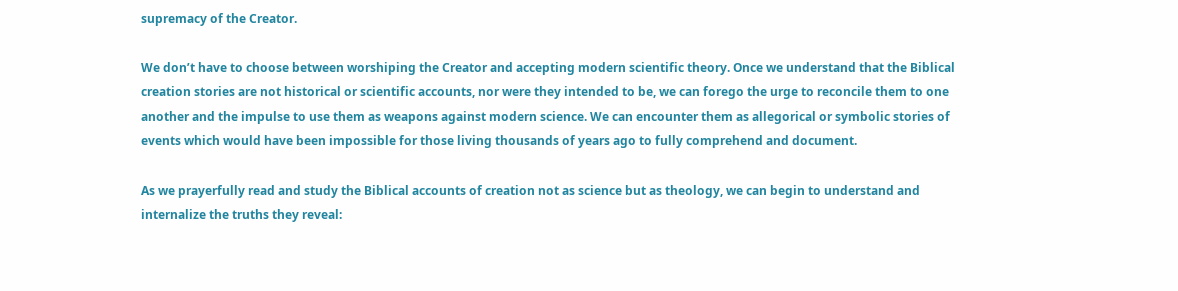supremacy of the Creator.

We don’t have to choose between worshiping the Creator and accepting modern scientific theory. Once we understand that the Biblical creation stories are not historical or scientific accounts, nor were they intended to be, we can forego the urge to reconcile them to one another and the impulse to use them as weapons against modern science. We can encounter them as allegorical or symbolic stories of events which would have been impossible for those living thousands of years ago to fully comprehend and document.

As we prayerfully read and study the Biblical accounts of creation not as science but as theology, we can begin to understand and internalize the truths they reveal: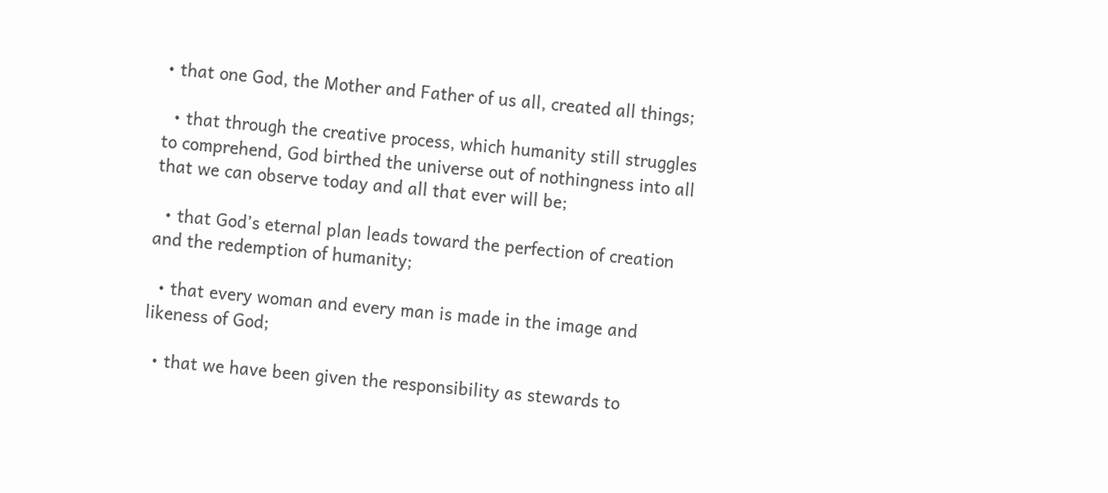• that one God, the Mother and Father of us all, created all things;

  • that through the creative process, which humanity still struggles to comprehend, God birthed the universe out of nothingness into all that we can observe today and all that ever will be;

  • that God’s eternal plan leads toward the perfection of creation and the redemption of humanity;

  • that every woman and every man is made in the image and likeness of God;

  • that we have been given the responsibility as stewards to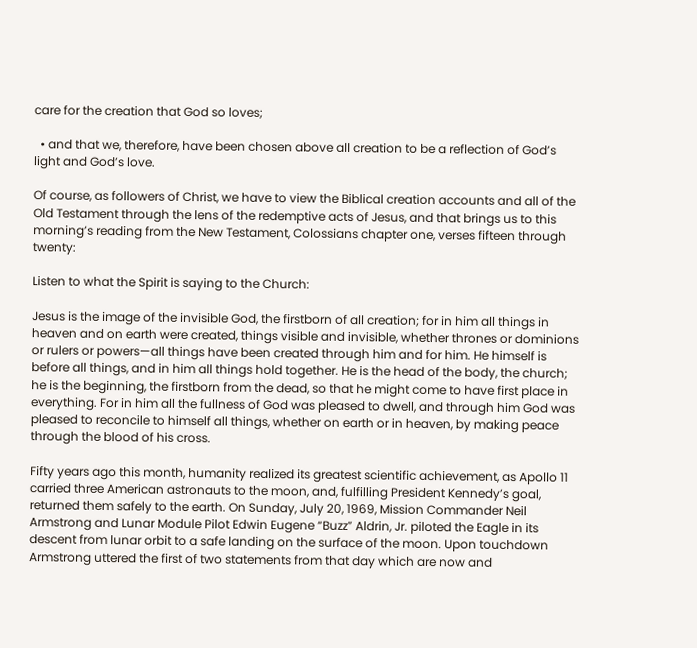care for the creation that God so loves;

  • and that we, therefore, have been chosen above all creation to be a reflection of God’s light and God’s love.

Of course, as followers of Christ, we have to view the Biblical creation accounts and all of the Old Testament through the lens of the redemptive acts of Jesus, and that brings us to this morning’s reading from the New Testament, Colossians chapter one, verses fifteen through twenty:

Listen to what the Spirit is saying to the Church:

Jesus is the image of the invisible God, the firstborn of all creation; for in him all things in heaven and on earth were created, things visible and invisible, whether thrones or dominions or rulers or powers—all things have been created through him and for him. He himself is before all things, and in him all things hold together. He is the head of the body, the church; he is the beginning, the firstborn from the dead, so that he might come to have first place in everything. For in him all the fullness of God was pleased to dwell, and through him God was pleased to reconcile to himself all things, whether on earth or in heaven, by making peace through the blood of his cross.

Fifty years ago this month, humanity realized its greatest scientific achievement, as Apollo 11 carried three American astronauts to the moon, and, fulfilling President Kennedy’s goal, returned them safely to the earth. On Sunday, July 20, 1969, Mission Commander Neil Armstrong and Lunar Module Pilot Edwin Eugene “Buzz” Aldrin, Jr. piloted the Eagle in its descent from lunar orbit to a safe landing on the surface of the moon. Upon touchdown Armstrong uttered the first of two statements from that day which are now and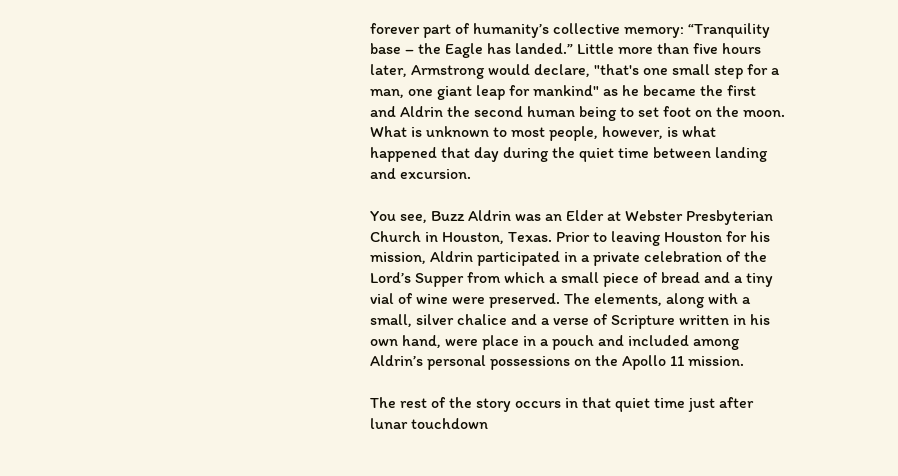forever part of humanity’s collective memory: “Tranquility base – the Eagle has landed.” Little more than five hours later, Armstrong would declare, "that's one small step for a man, one giant leap for mankind" as he became the first and Aldrin the second human being to set foot on the moon. What is unknown to most people, however, is what happened that day during the quiet time between landing and excursion.

You see, Buzz Aldrin was an Elder at Webster Presbyterian Church in Houston, Texas. Prior to leaving Houston for his mission, Aldrin participated in a private celebration of the Lord’s Supper from which a small piece of bread and a tiny vial of wine were preserved. The elements, along with a small, silver chalice and a verse of Scripture written in his own hand, were place in a pouch and included among Aldrin’s personal possessions on the Apollo 11 mission.

The rest of the story occurs in that quiet time just after lunar touchdown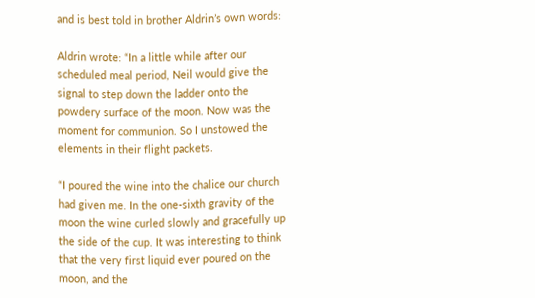and is best told in brother Aldrin’s own words:

Aldrin wrote: “In a little while after our scheduled meal period, Neil would give the signal to step down the ladder onto the powdery surface of the moon. Now was the moment for communion. So I unstowed the elements in their flight packets.

“I poured the wine into the chalice our church had given me. In the one-sixth gravity of the moon the wine curled slowly and gracefully up the side of the cup. It was interesting to think that the very first liquid ever poured on the moon, and the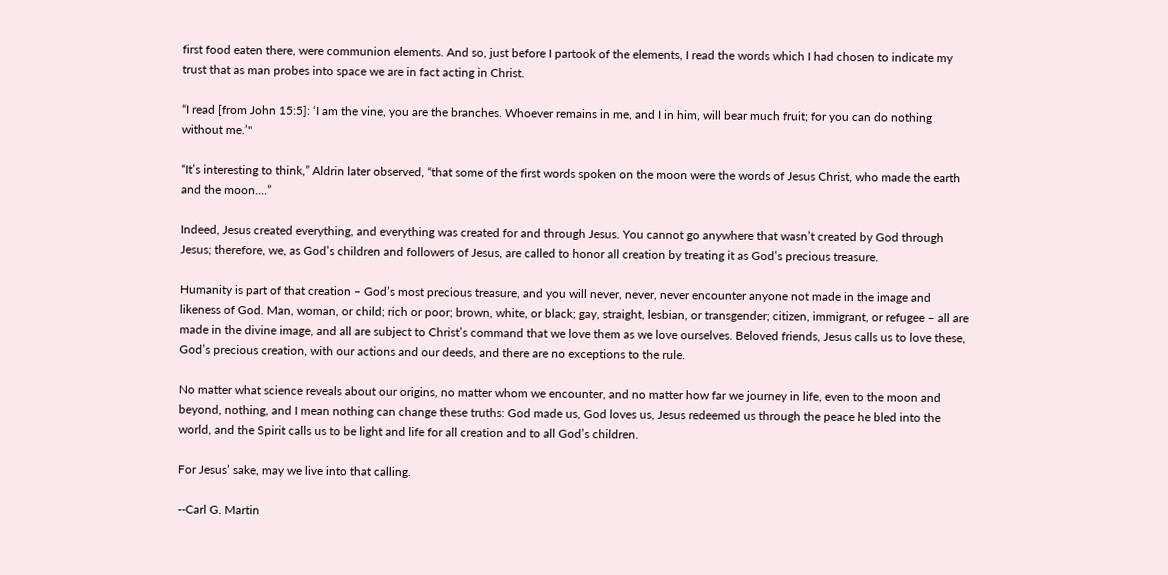first food eaten there, were communion elements. And so, just before I partook of the elements, I read the words which I had chosen to indicate my trust that as man probes into space we are in fact acting in Christ.

“I read [from John 15:5]: ‘I am the vine, you are the branches. Whoever remains in me, and I in him, will bear much fruit; for you can do nothing without me.’"

“It’s interesting to think,” Aldrin later observed, “that some of the first words spoken on the moon were the words of Jesus Christ, who made the earth and the moon….”

Indeed, Jesus created everything, and everything was created for and through Jesus. You cannot go anywhere that wasn’t created by God through Jesus; therefore, we, as God’s children and followers of Jesus, are called to honor all creation by treating it as God’s precious treasure.

Humanity is part of that creation – God’s most precious treasure, and you will never, never, never encounter anyone not made in the image and likeness of God. Man, woman, or child; rich or poor; brown, white, or black; gay, straight, lesbian, or transgender; citizen, immigrant, or refugee – all are made in the divine image, and all are subject to Christ’s command that we love them as we love ourselves. Beloved friends, Jesus calls us to love these, God’s precious creation, with our actions and our deeds, and there are no exceptions to the rule.

No matter what science reveals about our origins, no matter whom we encounter, and no matter how far we journey in life, even to the moon and beyond, nothing, and I mean nothing can change these truths: God made us, God loves us, Jesus redeemed us through the peace he bled into the world, and the Spirit calls us to be light and life for all creation and to all God’s children.

For Jesus’ sake, may we live into that calling.

--Carl G. Martin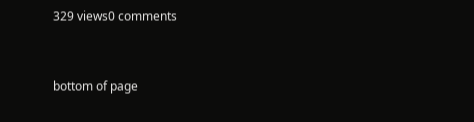329 views0 comments


bottom of page